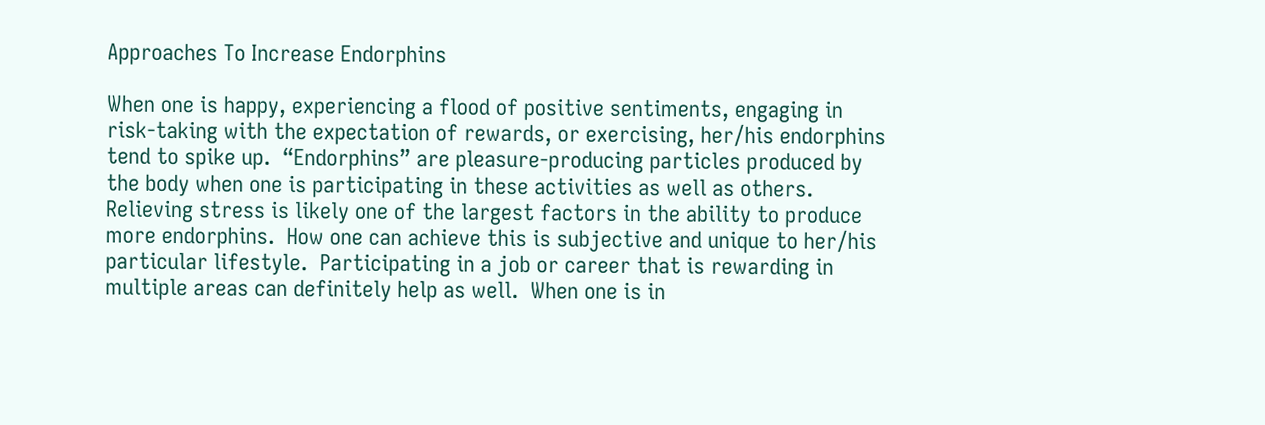Approaches To Increase Endorphins

When one is happy, experiencing a flood of positive sentiments, engaging in risk-taking with the expectation of rewards, or exercising, her/his endorphins tend to spike up.  “Endorphins” are pleasure-producing particles produced by the body when one is participating in these activities as well as others.  Relieving stress is likely one of the largest factors in the ability to produce more endorphins.  How one can achieve this is subjective and unique to her/his particular lifestyle.  Participating in a job or career that is rewarding in multiple areas can definitely help as well.  When one is in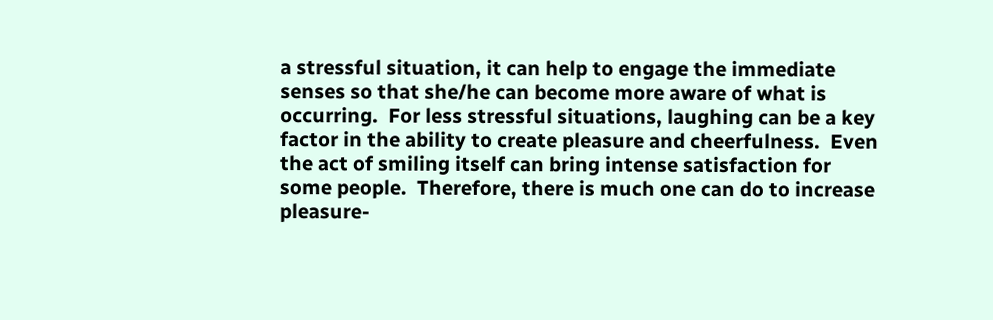a stressful situation, it can help to engage the immediate senses so that she/he can become more aware of what is occurring.  For less stressful situations, laughing can be a key factor in the ability to create pleasure and cheerfulness.  Even the act of smiling itself can bring intense satisfaction for some people.  Therefore, there is much one can do to increase pleasure-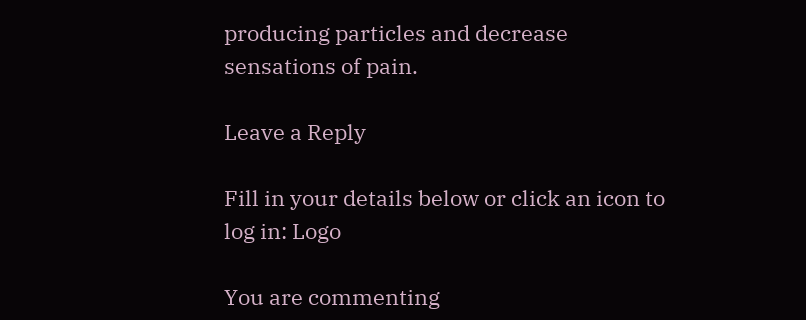producing particles and decrease sensations of pain.

Leave a Reply

Fill in your details below or click an icon to log in: Logo

You are commenting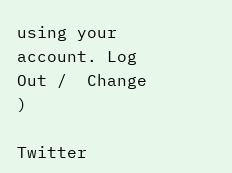using your account. Log Out /  Change )

Twitter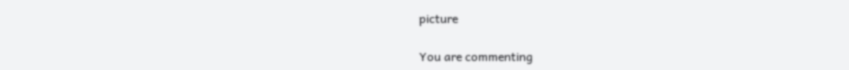picture

You are commenting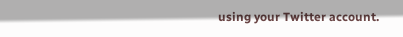using your Twitter account.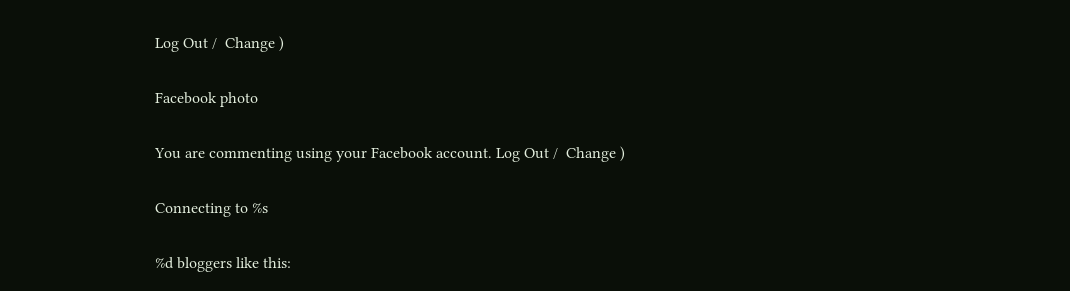Log Out /  Change )

Facebook photo

You are commenting using your Facebook account. Log Out /  Change )

Connecting to %s

%d bloggers like this: